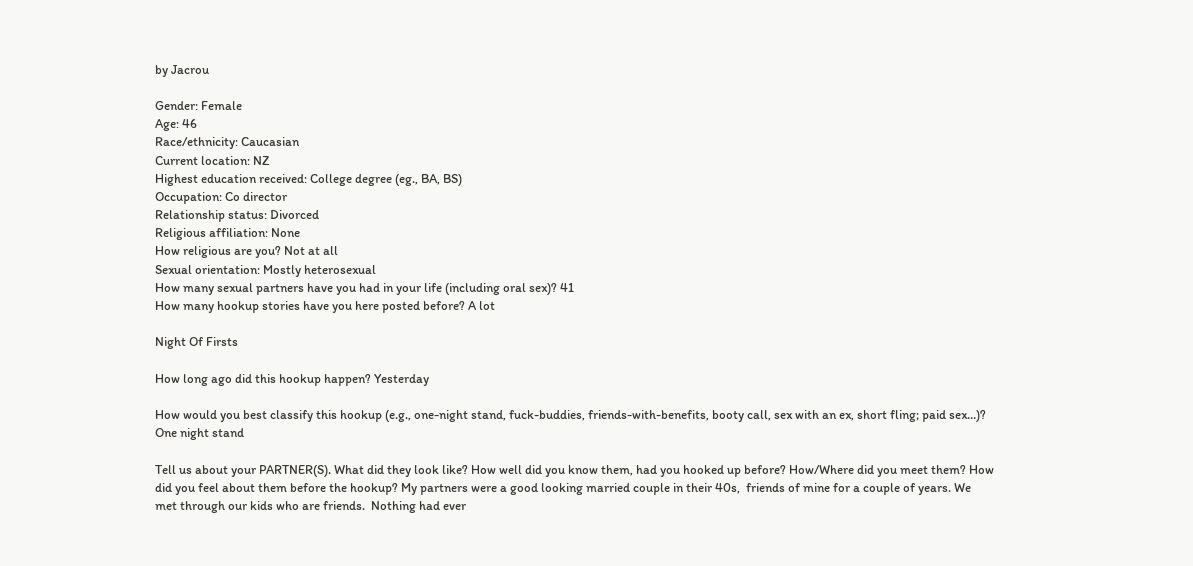by Jacrou

Gender: Female
Age: 46
Race/ethnicity: Caucasian
Current location: NZ
Highest education received: College degree (eg., BA, BS)
Occupation: Co director
Relationship status: Divorced
Religious affiliation: None
How religious are you? Not at all
Sexual orientation: Mostly heterosexual
How many sexual partners have you had in your life (including oral sex)? 41
How many hookup stories have you here posted before? A lot

Night Of Firsts

How long ago did this hookup happen? Yesterday

How would you best classify this hookup (e.g., one-night stand, fuck-buddies, friends-with-benefits, booty call, sex with an ex, short fling; paid sex…)? One night stand

Tell us about your PARTNER(S). What did they look like? How well did you know them, had you hooked up before? How/Where did you meet them? How did you feel about them before the hookup? My partners were a good looking married couple in their 40s,  friends of mine for a couple of years. We met through our kids who are friends.  Nothing had ever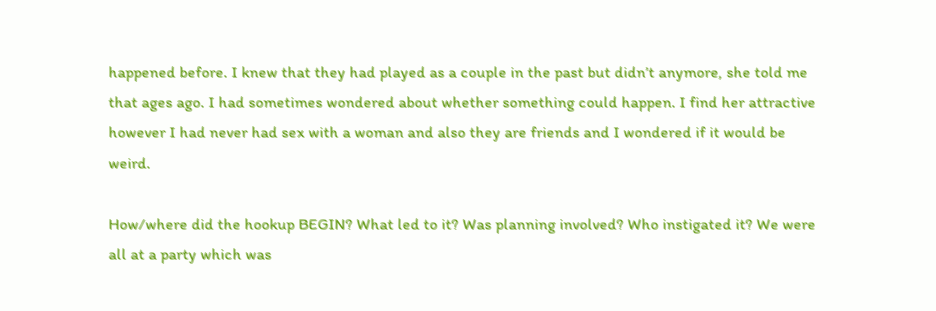happened before. I knew that they had played as a couple in the past but didn’t anymore, she told me that ages ago. I had sometimes wondered about whether something could happen. I find her attractive however I had never had sex with a woman and also they are friends and I wondered if it would be weird.

How/where did the hookup BEGIN? What led to it? Was planning involved? Who instigated it? We were all at a party which was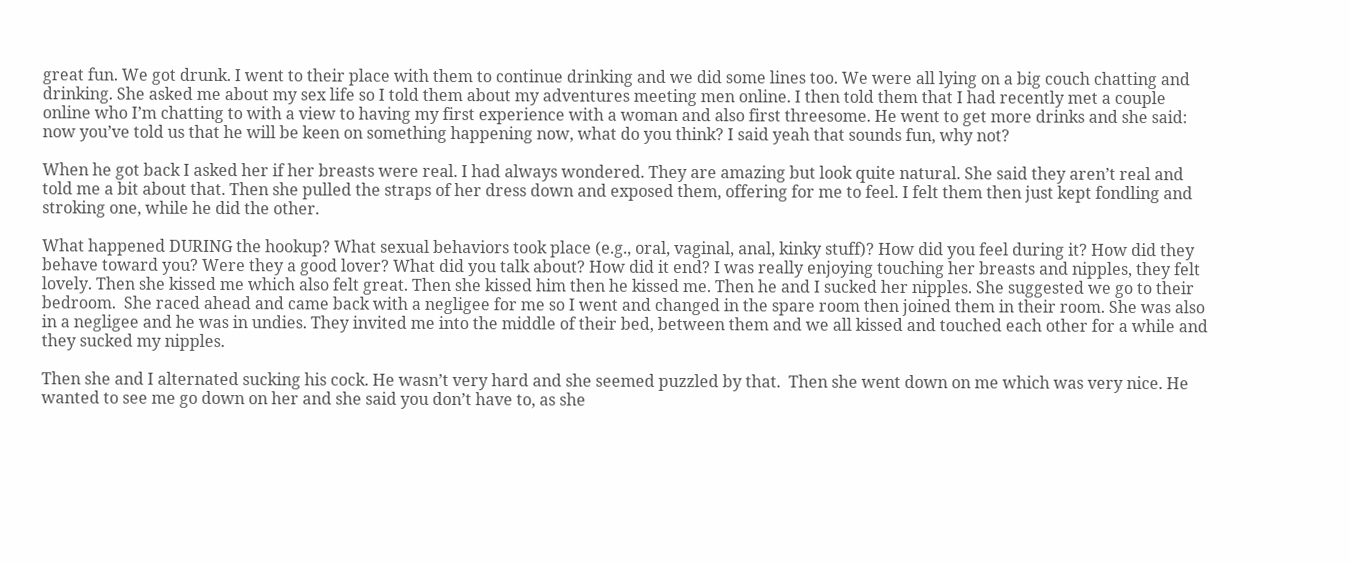great fun. We got drunk. I went to their place with them to continue drinking and we did some lines too. We were all lying on a big couch chatting and drinking. She asked me about my sex life so I told them about my adventures meeting men online. I then told them that I had recently met a couple online who I’m chatting to with a view to having my first experience with a woman and also first threesome. He went to get more drinks and she said: now you’ve told us that he will be keen on something happening now, what do you think? I said yeah that sounds fun, why not?

When he got back I asked her if her breasts were real. I had always wondered. They are amazing but look quite natural. She said they aren’t real and told me a bit about that. Then she pulled the straps of her dress down and exposed them, offering for me to feel. I felt them then just kept fondling and stroking one, while he did the other.

What happened DURING the hookup? What sexual behaviors took place (e.g., oral, vaginal, anal, kinky stuff)? How did you feel during it? How did they behave toward you? Were they a good lover? What did you talk about? How did it end? I was really enjoying touching her breasts and nipples, they felt lovely. Then she kissed me which also felt great. Then she kissed him then he kissed me. Then he and I sucked her nipples. She suggested we go to their bedroom.  She raced ahead and came back with a negligee for me so I went and changed in the spare room then joined them in their room. She was also in a negligee and he was in undies. They invited me into the middle of their bed, between them and we all kissed and touched each other for a while and they sucked my nipples.

Then she and I alternated sucking his cock. He wasn’t very hard and she seemed puzzled by that.  Then she went down on me which was very nice. He wanted to see me go down on her and she said you don’t have to, as she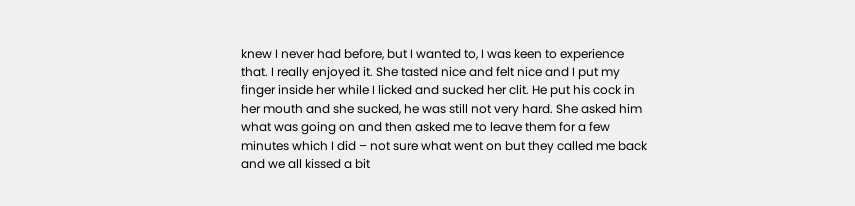knew I never had before, but I wanted to, I was keen to experience that. I really enjoyed it. She tasted nice and felt nice and I put my finger inside her while I licked and sucked her clit. He put his cock in her mouth and she sucked, he was still not very hard. She asked him what was going on and then asked me to leave them for a few minutes which I did – not sure what went on but they called me back and we all kissed a bit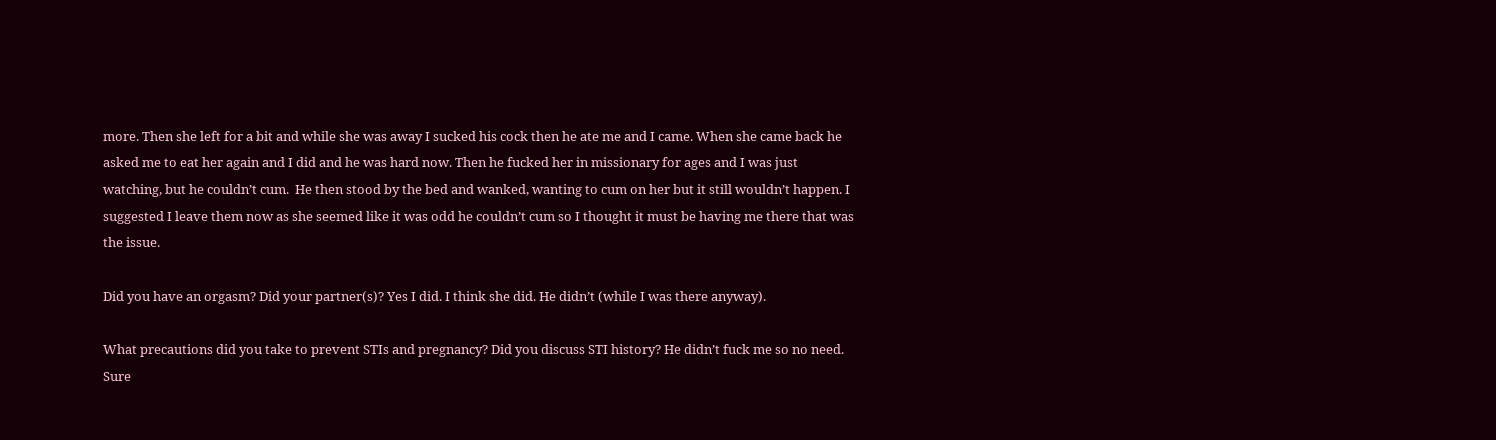more. Then she left for a bit and while she was away I sucked his cock then he ate me and I came. When she came back he asked me to eat her again and I did and he was hard now. Then he fucked her in missionary for ages and I was just watching, but he couldn’t cum.  He then stood by the bed and wanked, wanting to cum on her but it still wouldn’t happen. I suggested I leave them now as she seemed like it was odd he couldn’t cum so I thought it must be having me there that was the issue.

Did you have an orgasm? Did your partner(s)? Yes I did. I think she did. He didn’t (while I was there anyway).

What precautions did you take to prevent STIs and pregnancy? Did you discuss STI history? He didn’t fuck me so no need. Sure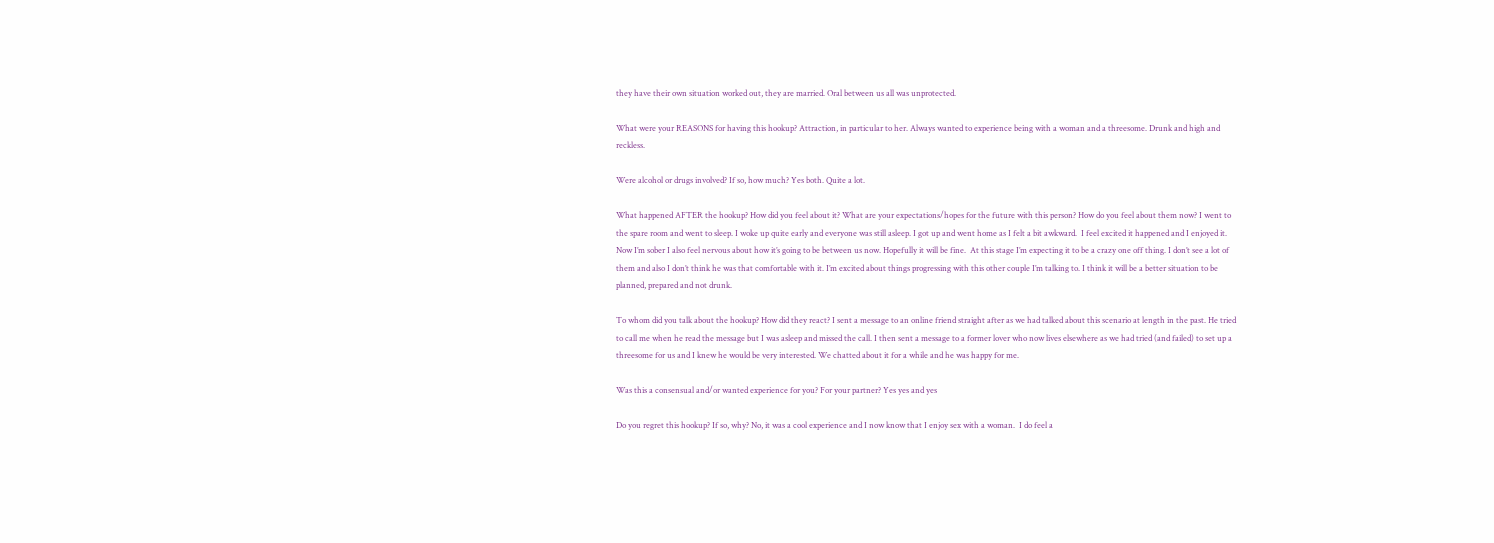they have their own situation worked out, they are married. Oral between us all was unprotected.

What were your REASONS for having this hookup? Attraction, in particular to her. Always wanted to experience being with a woman and a threesome. Drunk and high and reckless.

Were alcohol or drugs involved? If so, how much? Yes both. Quite a lot.

What happened AFTER the hookup? How did you feel about it? What are your expectations/hopes for the future with this person? How do you feel about them now? I went to the spare room and went to sleep. I woke up quite early and everyone was still asleep. I got up and went home as I felt a bit awkward.  I feel excited it happened and I enjoyed it. Now I’m sober I also feel nervous about how it’s going to be between us now. Hopefully it will be fine.  At this stage I’m expecting it to be a crazy one off thing. I don’t see a lot of them and also I don’t think he was that comfortable with it. I’m excited about things progressing with this other couple I’m talking to. I think it will be a better situation to be planned, prepared and not drunk.

To whom did you talk about the hookup? How did they react? I sent a message to an online friend straight after as we had talked about this scenario at length in the past. He tried to call me when he read the message but I was asleep and missed the call. I then sent a message to a former lover who now lives elsewhere as we had tried (and failed) to set up a threesome for us and I knew he would be very interested. We chatted about it for a while and he was happy for me.

Was this a consensual and/or wanted experience for you? For your partner? Yes yes and yes

Do you regret this hookup? If so, why? No, it was a cool experience and I now know that I enjoy sex with a woman.  I do feel a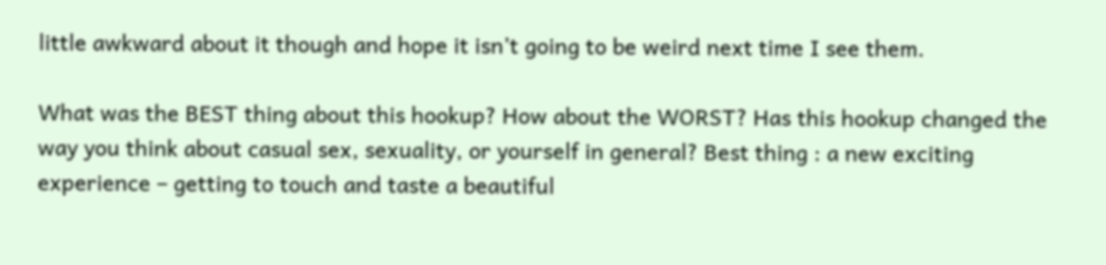little awkward about it though and hope it isn’t going to be weird next time I see them.

What was the BEST thing about this hookup? How about the WORST? Has this hookup changed the way you think about casual sex, sexuality, or yourself in general? Best thing : a new exciting experience – getting to touch and taste a beautiful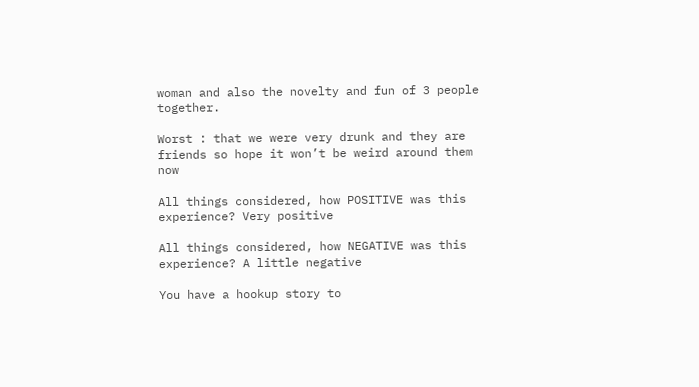woman and also the novelty and fun of 3 people together.

Worst : that we were very drunk and they are friends so hope it won’t be weird around them now

All things considered, how POSITIVE was this experience? Very positive

All things considered, how NEGATIVE was this experience? A little negative

You have a hookup story to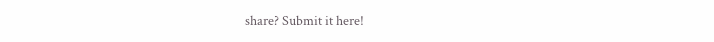share? Submit it here!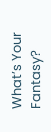What’s Your Fantasy?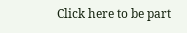Click here to be part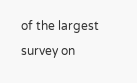of the largest survey on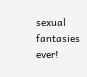sexual fantasies ever!